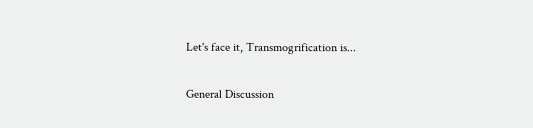Let's face it, Transmogrification is...

General Discussion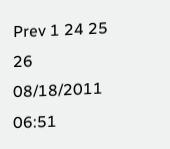Prev 1 24 25 26
08/18/2011 06:51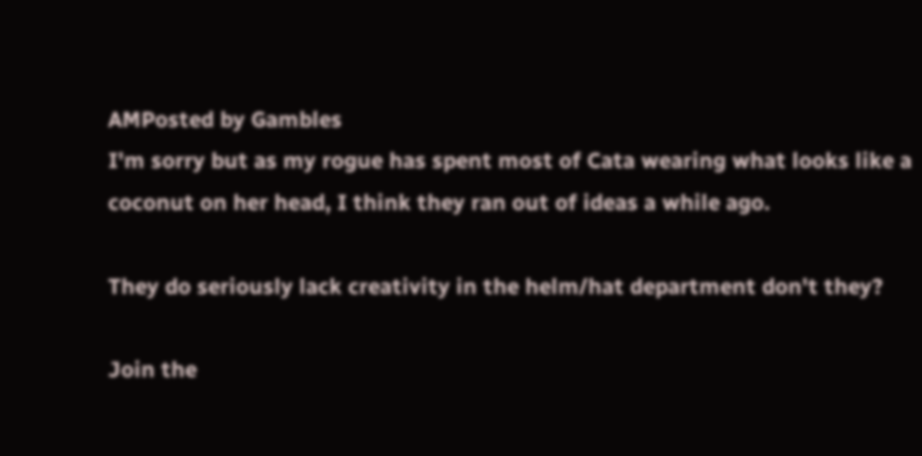AMPosted by Gambles
I'm sorry but as my rogue has spent most of Cata wearing what looks like a coconut on her head, I think they ran out of ideas a while ago.

They do seriously lack creativity in the helm/hat department don't they?

Join the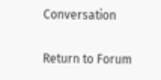Conversation

Return to Forum